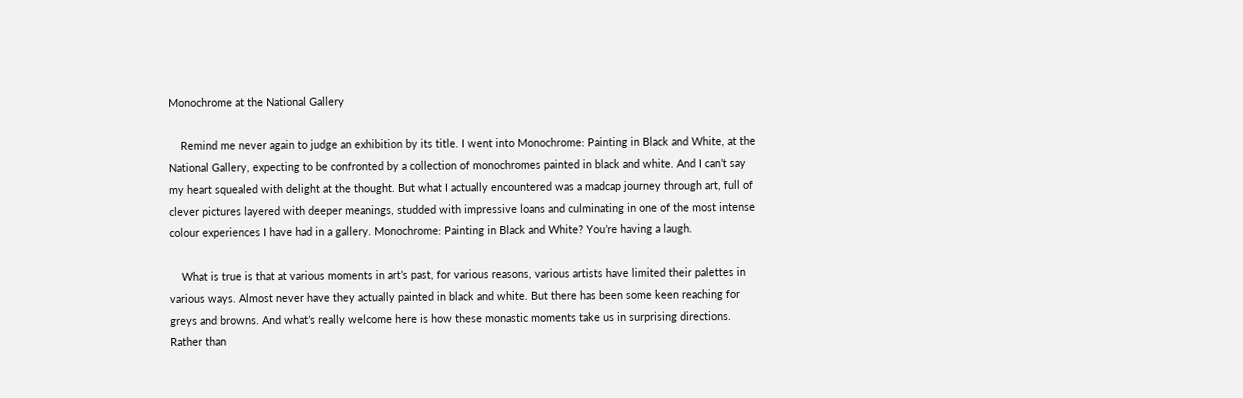Monochrome at the National Gallery

    Remind me never again to judge an exhibition by its title. I went into Monochrome: Painting in Black and White, at the National Gallery, expecting to be confronted by a collection of monochromes painted in black and white. And I can’t say my heart squealed with delight at the thought. But what I actually encountered was a madcap journey through art, full of clever pictures layered with deeper meanings, studded with impressive loans and culminating in one of the most intense colour experiences I have had in a gallery. Monochrome: Painting in Black and White? You’re having a laugh.

    What is true is that at various moments in art’s past, for various reasons, various artists have limited their palettes in various ways. Almost never have they actually painted in black and white. But there has been some keen reaching for greys and browns. And what’s really welcome here is how these monastic moments take us in surprising directions. Rather than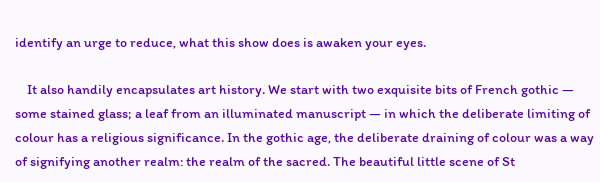identify an urge to reduce, what this show does is awaken your eyes.

    It also handily encapsulates art history. We start with two exquisite bits of French gothic — some stained glass; a leaf from an illuminated manuscript — in which the deliberate limiting of colour has a religious significance. In the gothic age, the deliberate draining of colour was a way of signifying another realm: the realm of the sacred. The beautiful little scene of St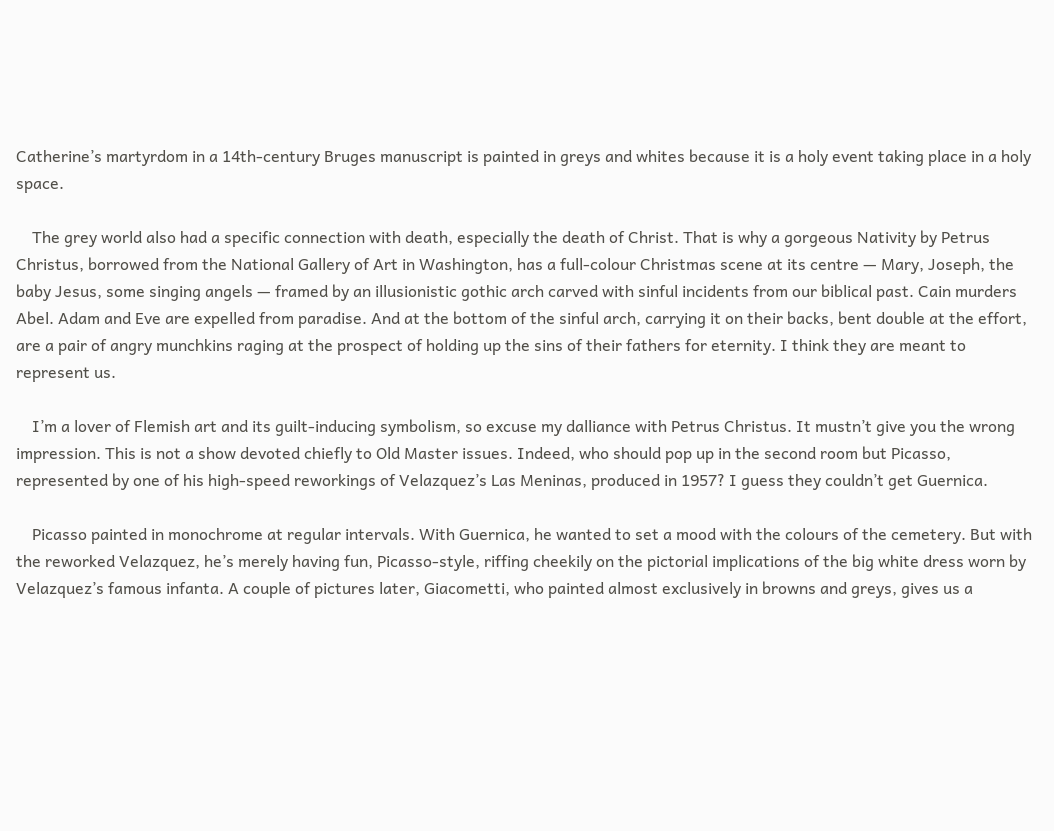Catherine’s martyrdom in a 14th-century Bruges manuscript is painted in greys and whites because it is a holy event taking place in a holy space.

    The grey world also had a specific connection with death, especially the death of Christ. That is why a gorgeous Nativity by Petrus Christus, borrowed from the National Gallery of Art in Washington, has a full-colour Christmas scene at its centre — Mary, Joseph, the baby Jesus, some singing angels — framed by an illusionistic gothic arch carved with sinful incidents from our biblical past. Cain murders Abel. Adam and Eve are expelled from paradise. And at the bottom of the sinful arch, carrying it on their backs, bent double at the effort, are a pair of angry munchkins raging at the prospect of holding up the sins of their fathers for eternity. I think they are meant to represent us.

    I’m a lover of Flemish art and its guilt-inducing symbolism, so excuse my dalliance with Petrus Christus. It mustn’t give you the wrong impression. This is not a show devoted chiefly to Old Master issues. Indeed, who should pop up in the second room but Picasso, represented by one of his high-speed reworkings of Velazquez’s Las Meninas, produced in 1957? I guess they couldn’t get Guernica.

    Picasso painted in monochrome at regular intervals. With Guernica, he wanted to set a mood with the colours of the cemetery. But with the reworked Velazquez, he’s merely having fun, Picasso-style, riffing cheekily on the pictorial implications of the big white dress worn by Velazquez’s famous infanta. A couple of pictures later, Giacometti, who painted almost exclusively in browns and greys, gives us a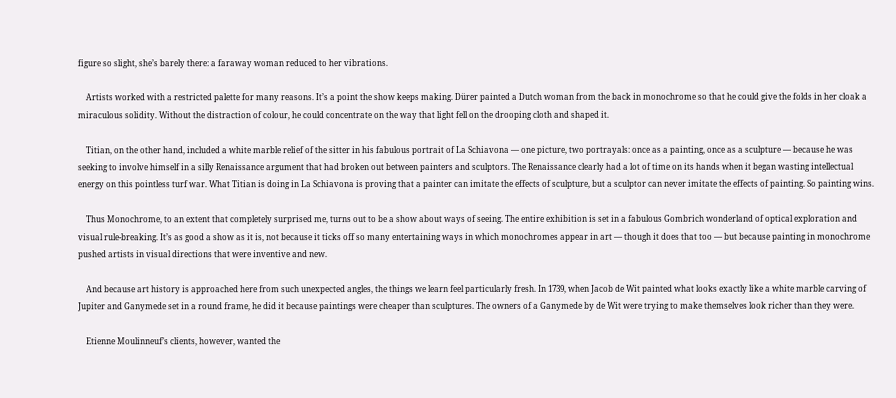figure so slight, she’s barely there: a faraway woman reduced to her vibrations.

    Artists worked with a restricted palette for many reasons. It’s a point the show keeps making. Dürer painted a Dutch woman from the back in monochrome so that he could give the folds in her cloak a miraculous solidity. Without the distraction of colour, he could concentrate on the way that light fell on the drooping cloth and shaped it.

    Titian, on the other hand, included a white marble relief of the sitter in his fabulous portrait of La Schiavona — one picture, two portrayals: once as a painting, once as a sculpture — because he was seeking to involve himself in a silly Renaissance argument that had broken out between painters and sculptors. The Renaissance clearly had a lot of time on its hands when it began wasting intellectual energy on this pointless turf war. What Titian is doing in La Schiavona is proving that a painter can imitate the effects of sculpture, but a sculptor can never imitate the effects of painting. So painting wins.

    Thus Monochrome, to an extent that completely surprised me, turns out to be a show about ways of seeing. The entire exhibition is set in a fabulous Gombrich wonderland of optical exploration and visual rule-breaking. It’s as good a show as it is, not because it ticks off so many entertaining ways in which monochromes appear in art — though it does that too — but because painting in monochrome pushed artists in visual directions that were inventive and new.

    And because art history is approached here from such unexpected angles, the things we learn feel particularly fresh. In 1739, when Jacob de Wit painted what looks exactly like a white marble carving of Jupiter and Ganymede set in a round frame, he did it because paintings were cheaper than sculptures. The owners of a Ganymede by de Wit were trying to make themselves look richer than they were.

    Etienne Moulinneuf’s clients, however, wanted the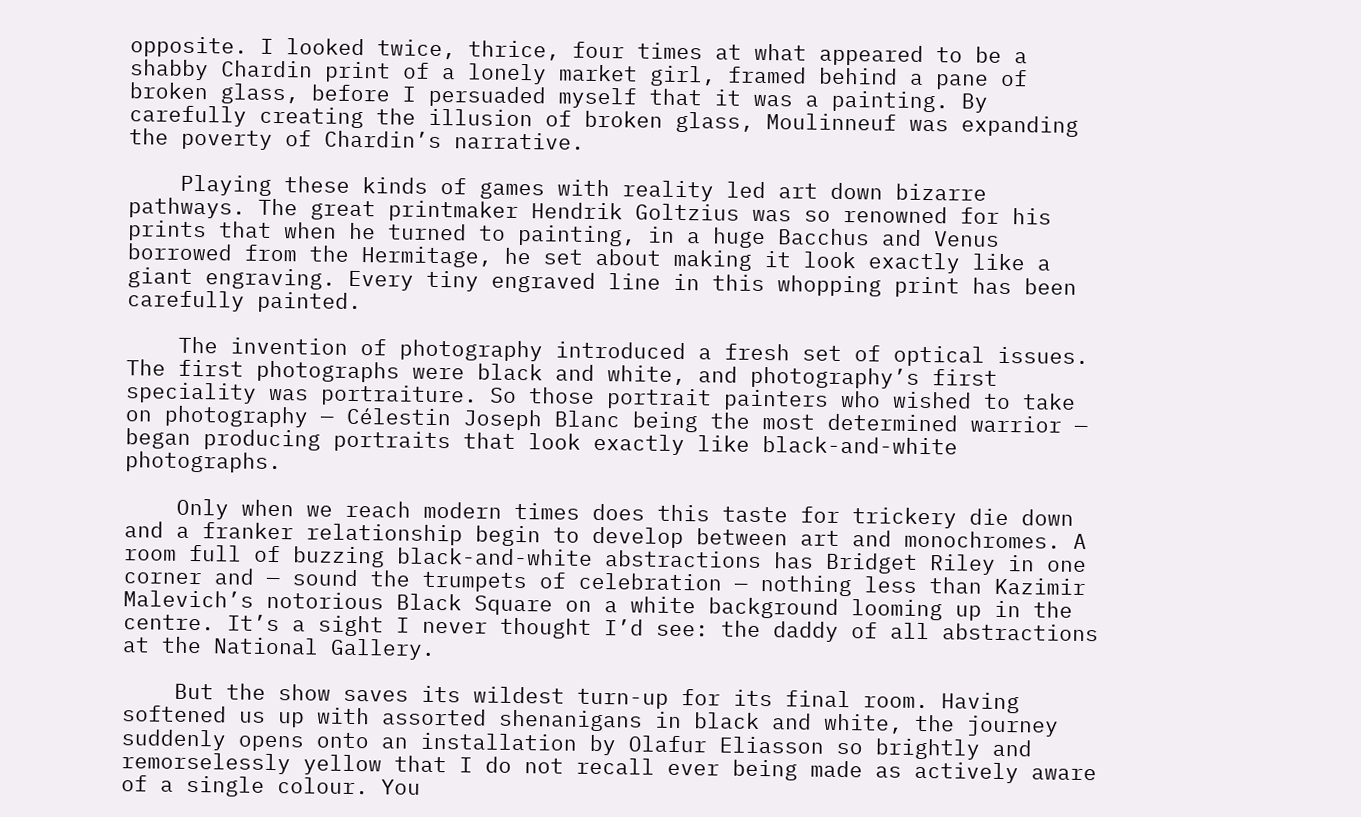opposite. I looked twice, thrice, four times at what appeared to be a shabby Chardin print of a lonely market girl, framed behind a pane of broken glass, before I persuaded myself that it was a painting. By carefully creating the illusion of broken glass, Moulinneuf was expanding the poverty of Chardin’s narrative.

    Playing these kinds of games with reality led art down bizarre pathways. The great printmaker Hendrik Goltzius was so renowned for his prints that when he turned to painting, in a huge Bacchus and Venus borrowed from the Hermitage, he set about making it look exactly like a giant engraving. Every tiny engraved line in this whopping print has been carefully painted.

    The invention of photography introduced a fresh set of optical issues. The first photographs were black and white, and photography’s first speciality was portraiture. So those portrait painters who wished to take on photography — Célestin Joseph Blanc being the most determined warrior — began producing portraits that look exactly like black-and-white photographs.

    Only when we reach modern times does this taste for trickery die down and a franker relationship begin to develop between art and monochromes. A room full of buzzing black-and-white abstractions has Bridget Riley in one corner and — sound the trumpets of celebration — nothing less than Kazimir Malevich’s notorious Black Square on a white background looming up in the centre. It’s a sight I never thought I’d see: the daddy of all abstractions at the National Gallery.

    But the show saves its wildest turn-up for its final room. Having softened us up with assorted shenanigans in black and white, the journey suddenly opens onto an installation by Olafur Eliasson so brightly and remorselessly yellow that I do not recall ever being made as actively aware of a single colour. You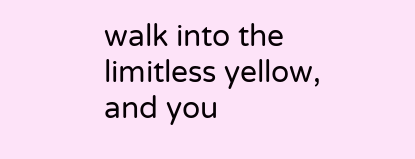walk into the limitless yellow, and you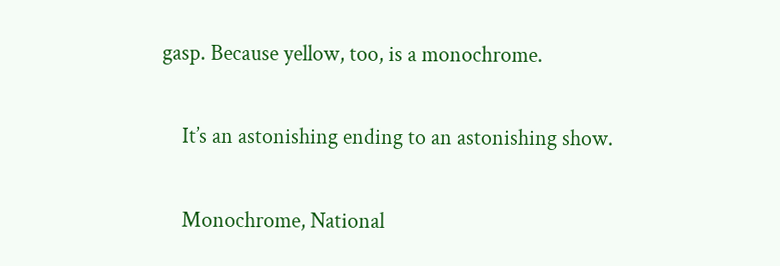gasp. Because yellow, too, is a monochrome.

    It’s an astonishing ending to an astonishing show.

    Monochrome, National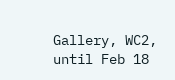Gallery, WC2, until Feb 18